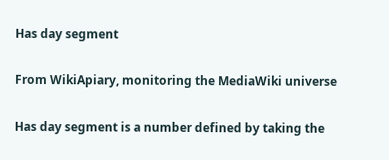Has day segment

From WikiApiary, monitoring the MediaWiki universe

Has day segment is a number defined by taking the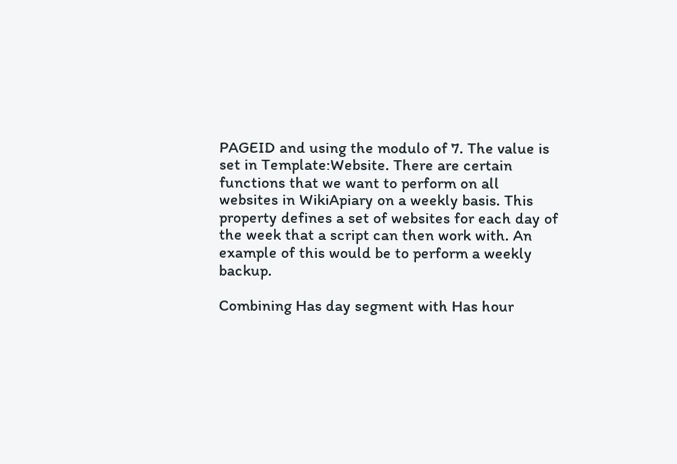PAGEID and using the modulo of 7. The value is set in Template:Website. There are certain functions that we want to perform on all websites in WikiApiary on a weekly basis. This property defines a set of websites for each day of the week that a script can then work with. An example of this would be to perform a weekly backup.

Combining Has day segment with Has hour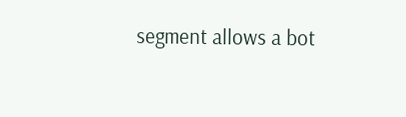segment allows a bot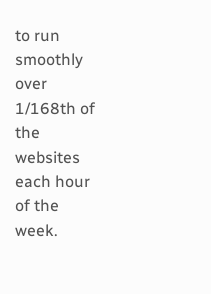to run smoothly over 1/168th of the websites each hour of the week.